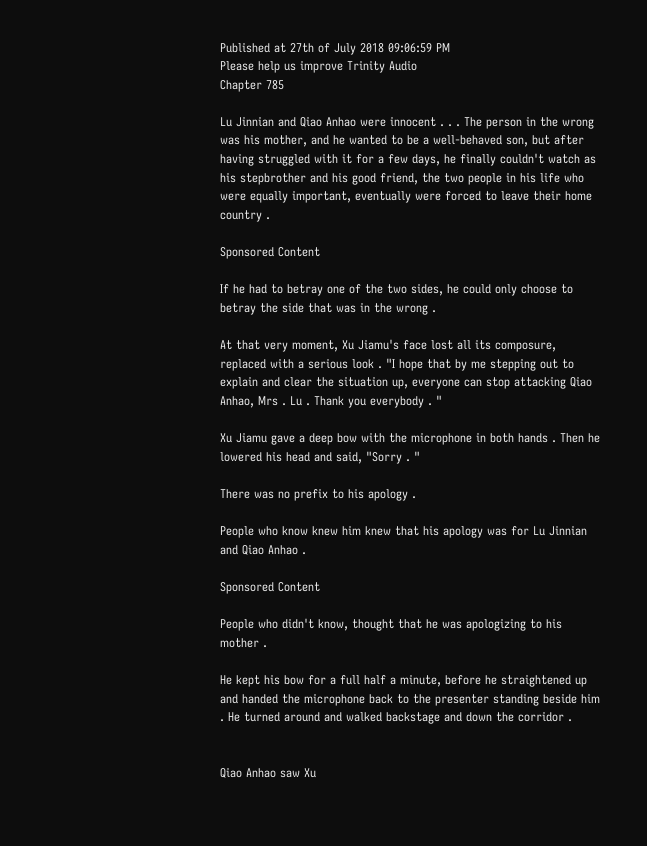Published at 27th of July 2018 09:06:59 PM
Please help us improve Trinity Audio
Chapter 785

Lu Jinnian and Qiao Anhao were innocent . . . The person in the wrong was his mother, and he wanted to be a well-behaved son, but after having struggled with it for a few days, he finally couldn't watch as his stepbrother and his good friend, the two people in his life who were equally important, eventually were forced to leave their home country .

Sponsored Content

If he had to betray one of the two sides, he could only choose to betray the side that was in the wrong .

At that very moment, Xu Jiamu's face lost all its composure, replaced with a serious look . "I hope that by me stepping out to explain and clear the situation up, everyone can stop attacking Qiao Anhao, Mrs . Lu . Thank you everybody . "

Xu Jiamu gave a deep bow with the microphone in both hands . Then he lowered his head and said, "Sorry . "

There was no prefix to his apology .

People who know knew him knew that his apology was for Lu Jinnian and Qiao Anhao .

Sponsored Content

People who didn't know, thought that he was apologizing to his mother .

He kept his bow for a full half a minute, before he straightened up and handed the microphone back to the presenter standing beside him . He turned around and walked backstage and down the corridor .


Qiao Anhao saw Xu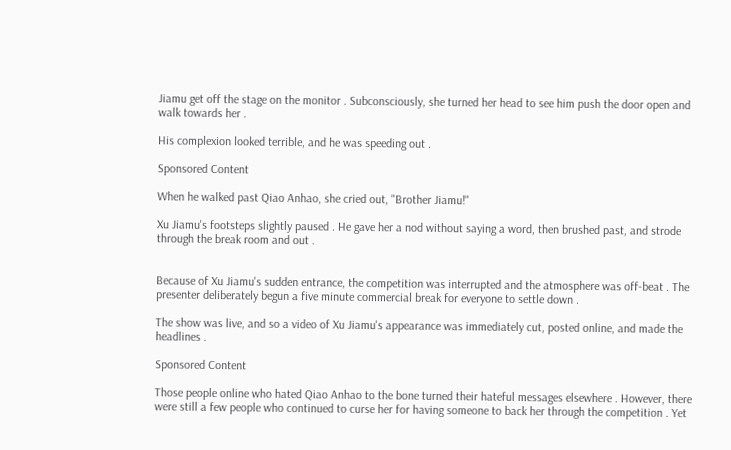Jiamu get off the stage on the monitor . Subconsciously, she turned her head to see him push the door open and walk towards her .

His complexion looked terrible, and he was speeding out .

Sponsored Content

When he walked past Qiao Anhao, she cried out, "Brother Jiamu!"

Xu Jiamu's footsteps slightly paused . He gave her a nod without saying a word, then brushed past, and strode through the break room and out .


Because of Xu Jiamu's sudden entrance, the competition was interrupted and the atmosphere was off-beat . The presenter deliberately begun a five minute commercial break for everyone to settle down .

The show was live, and so a video of Xu Jiamu's appearance was immediately cut, posted online, and made the headlines .

Sponsored Content

Those people online who hated Qiao Anhao to the bone turned their hateful messages elsewhere . However, there were still a few people who continued to curse her for having someone to back her through the competition . Yet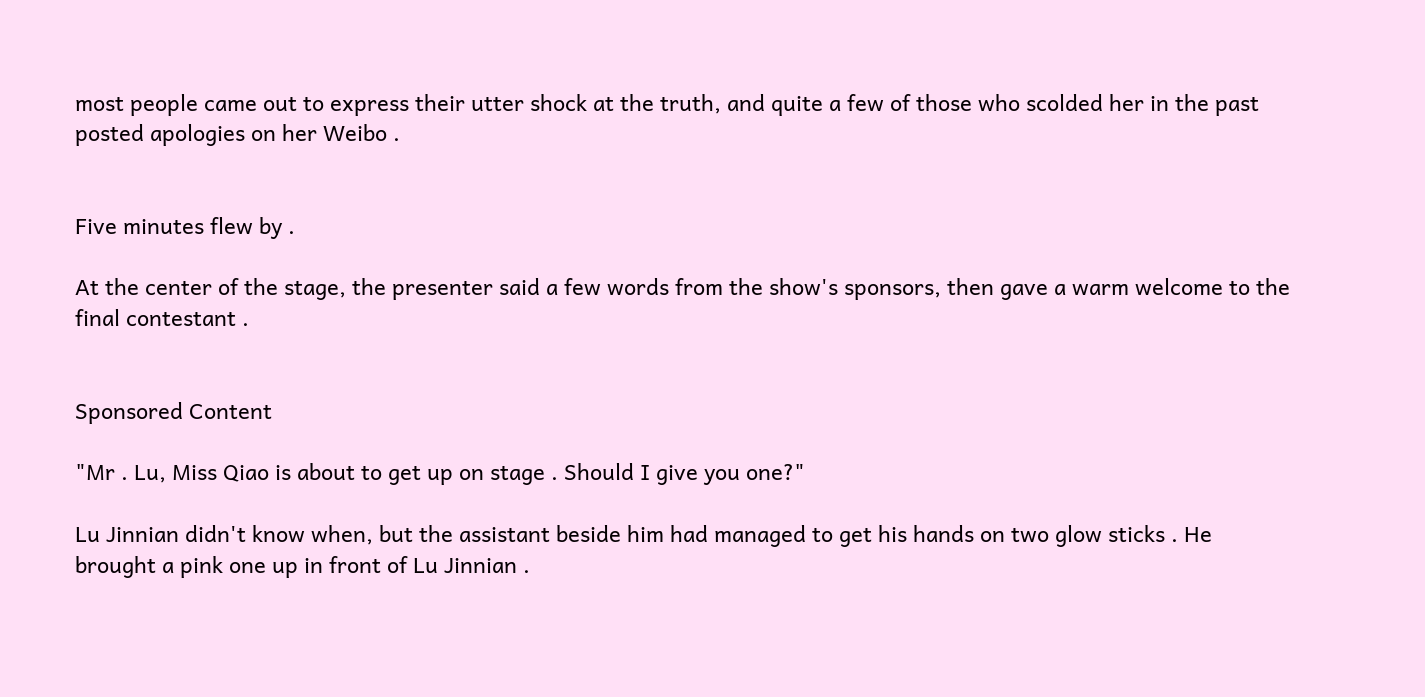most people came out to express their utter shock at the truth, and quite a few of those who scolded her in the past posted apologies on her Weibo .


Five minutes flew by .

At the center of the stage, the presenter said a few words from the show's sponsors, then gave a warm welcome to the final contestant .


Sponsored Content

"Mr . Lu, Miss Qiao is about to get up on stage . Should I give you one?"

Lu Jinnian didn't know when, but the assistant beside him had managed to get his hands on two glow sticks . He brought a pink one up in front of Lu Jinnian .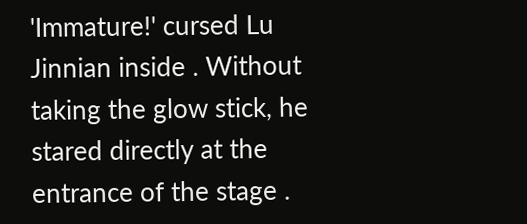'Immature!' cursed Lu Jinnian inside . Without taking the glow stick, he stared directly at the entrance of the stage .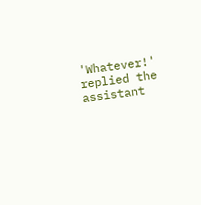'Whatever!' replied the assistant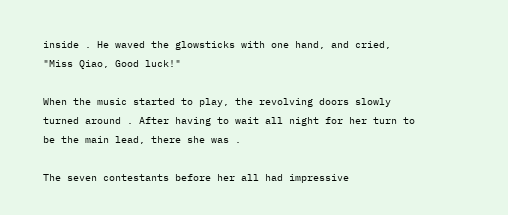inside . He waved the glowsticks with one hand, and cried, "Miss Qiao, Good luck!"

When the music started to play, the revolving doors slowly turned around . After having to wait all night for her turn to be the main lead, there she was .

The seven contestants before her all had impressive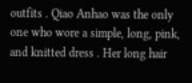outfits . Qiao Anhao was the only one who wore a simple, long, pink, and knitted dress . Her long hair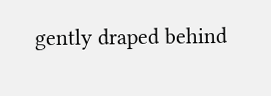gently draped behind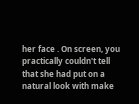her face . On screen, you practically couldn't tell that she had put on a natural look with make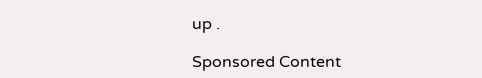up .

Sponsored Content